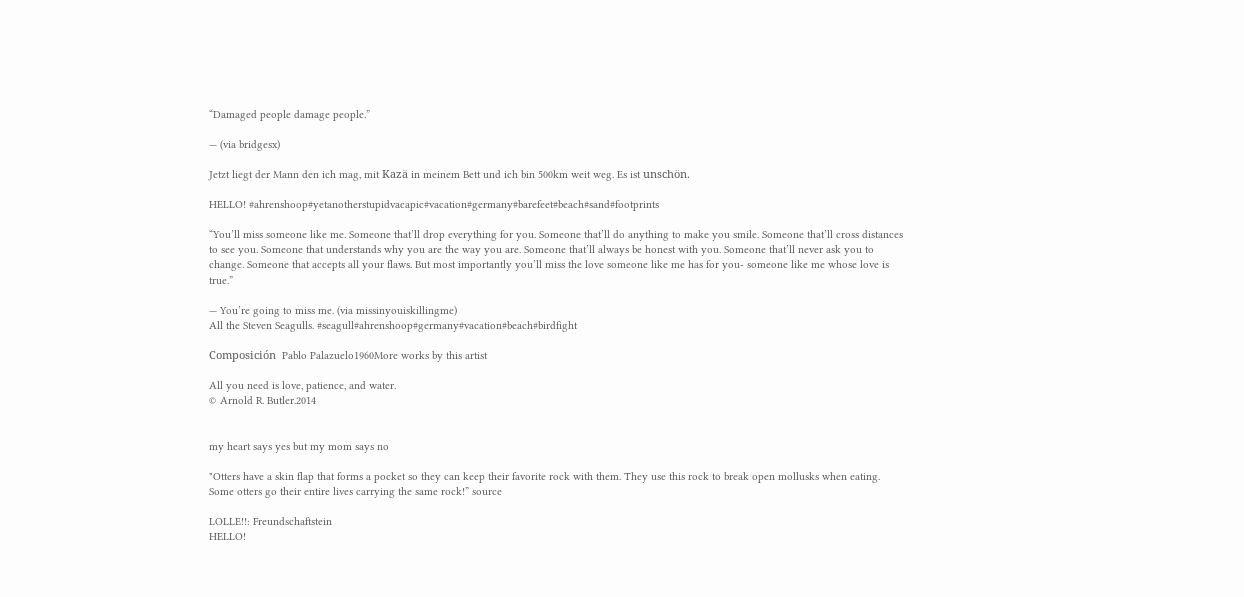“Damaged people damage people.”

— (via bridgesx)

Jetzt liegt der Mann den ich mag, mit Kazä in meinem Bett und ich bin 500km weit weg. Es ist unschön.

HELLO! #ahrenshoop#yetanotherstupidvacapic#vacation#germany#barefeet#beach#sand#footprints

“You’ll miss someone like me. Someone that’ll drop everything for you. Someone that’ll do anything to make you smile. Someone that’ll cross distances to see you. Someone that understands why you are the way you are. Someone that’ll always be honest with you. Someone that’ll never ask you to change. Someone that accepts all your flaws. But most importantly you’ll miss the love someone like me has for you- someone like me whose love is true.”

— You’re going to miss me. (via missinyouiskillingme)
All the Steven Seagulls. #seagull#ahrenshoop#germany#vacation#beach#birdfight

Composición  Pablo Palazuelo1960More works by this artist

All you need is love, patience, and water.
© Arnold R. Butler.2014


my heart says yes but my mom says no

"Otters have a skin flap that forms a pocket so they can keep their favorite rock with them. They use this rock to break open mollusks when eating. Some otters go their entire lives carrying the same rock!” source

LOLLE!!: Freundschaftstein
HELLO!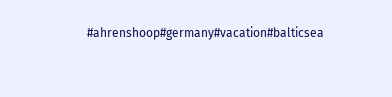#ahrenshoop#germany#vacation#balticsea